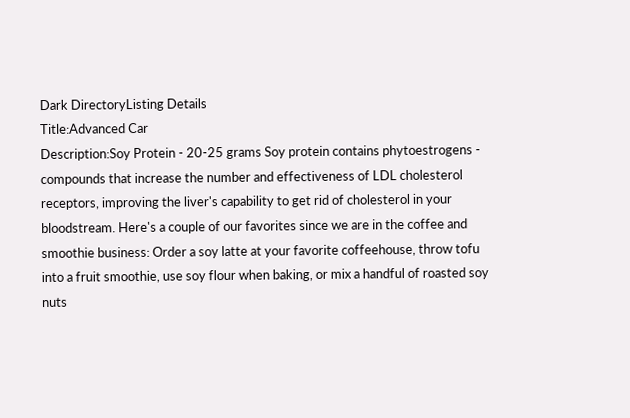Dark DirectoryListing Details
Title:Advanced Car
Description:Soy Protein - 20-25 grams Soy protein contains phytoestrogens - compounds that increase the number and effectiveness of LDL cholesterol receptors, improving the liver's capability to get rid of cholesterol in your bloodstream. Here's a couple of our favorites since we are in the coffee and smoothie business: Order a soy latte at your favorite coffeehouse, throw tofu into a fruit smoothie, use soy flour when baking, or mix a handful of roasted soy nuts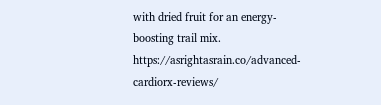with dried fruit for an energy-boosting trail mix. https://asrightasrain.co/advanced-cardiorx-reviews/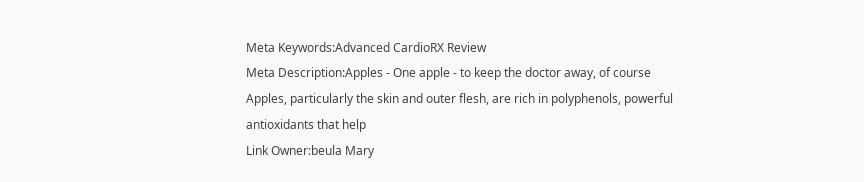Meta Keywords:Advanced CardioRX Review
Meta Description:Apples - One apple - to keep the doctor away, of course Apples, particularly the skin and outer flesh, are rich in polyphenols, powerful antioxidants that help
Link Owner:beula Mary